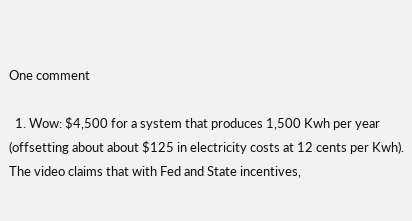One comment

  1. Wow: $4,500 for a system that produces 1,500 Kwh per year (offsetting about about $125 in electricity costs at 12 cents per Kwh). The video claims that with Fed and State incentives,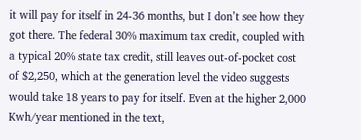it will pay for itself in 24-36 months, but I don’t see how they got there. The federal 30% maximum tax credit, coupled with a typical 20% state tax credit, still leaves out-of-pocket cost of $2,250, which at the generation level the video suggests would take 18 years to pay for itself. Even at the higher 2,000 Kwh/year mentioned in the text,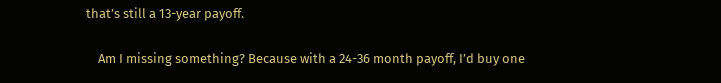that’s still a 13-year payoff.

    Am I missing something? Because with a 24-36 month payoff, I’d buy one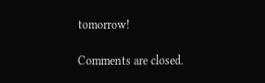tomorrow!

Comments are closed.